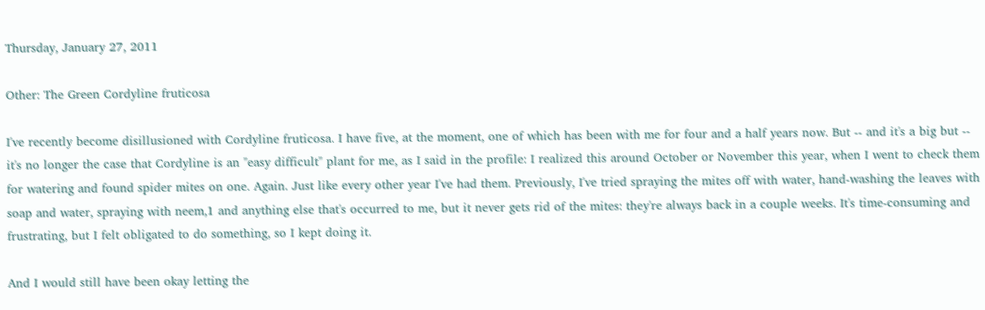Thursday, January 27, 2011

Other: The Green Cordyline fruticosa

I've recently become disillusioned with Cordyline fruticosa. I have five, at the moment, one of which has been with me for four and a half years now. But -- and it's a big but -- it's no longer the case that Cordyline is an "easy difficult" plant for me, as I said in the profile: I realized this around October or November this year, when I went to check them for watering and found spider mites on one. Again. Just like every other year I've had them. Previously, I've tried spraying the mites off with water, hand-washing the leaves with soap and water, spraying with neem,1 and anything else that's occurred to me, but it never gets rid of the mites: they're always back in a couple weeks. It's time-consuming and frustrating, but I felt obligated to do something, so I kept doing it.

And I would still have been okay letting the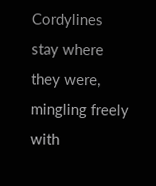Cordylines stay where they were, mingling freely with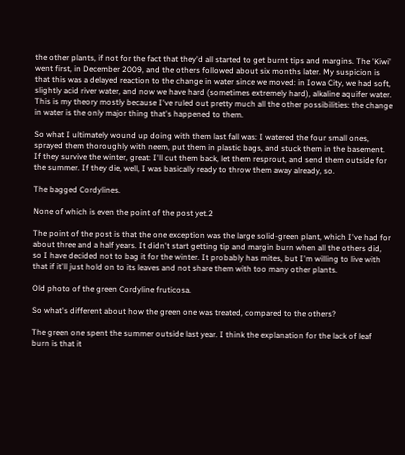the other plants, if not for the fact that they'd all started to get burnt tips and margins. The 'Kiwi' went first, in December 2009, and the others followed about six months later. My suspicion is that this was a delayed reaction to the change in water since we moved: in Iowa City, we had soft, slightly acid river water, and now we have hard (sometimes extremely hard), alkaline aquifer water. This is my theory mostly because I've ruled out pretty much all the other possibilities: the change in water is the only major thing that's happened to them.

So what I ultimately wound up doing with them last fall was: I watered the four small ones, sprayed them thoroughly with neem, put them in plastic bags, and stuck them in the basement. If they survive the winter, great: I'll cut them back, let them resprout, and send them outside for the summer. If they die, well, I was basically ready to throw them away already, so.

The bagged Cordylines.

None of which is even the point of the post yet.2

The point of the post is that the one exception was the large solid-green plant, which I've had for about three and a half years. It didn't start getting tip and margin burn when all the others did, so I have decided not to bag it for the winter. It probably has mites, but I'm willing to live with that if it'll just hold on to its leaves and not share them with too many other plants.

Old photo of the green Cordyline fruticosa.

So what's different about how the green one was treated, compared to the others?

The green one spent the summer outside last year. I think the explanation for the lack of leaf burn is that it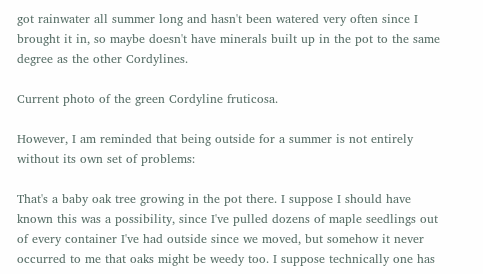got rainwater all summer long and hasn't been watered very often since I brought it in, so maybe doesn't have minerals built up in the pot to the same degree as the other Cordylines.

Current photo of the green Cordyline fruticosa.

However, I am reminded that being outside for a summer is not entirely without its own set of problems:

That's a baby oak tree growing in the pot there. I suppose I should have known this was a possibility, since I've pulled dozens of maple seedlings out of every container I've had outside since we moved, but somehow it never occurred to me that oaks might be weedy too. I suppose technically one has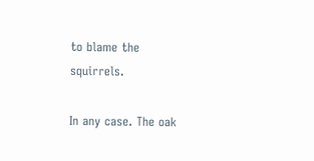to blame the squirrels.

In any case. The oak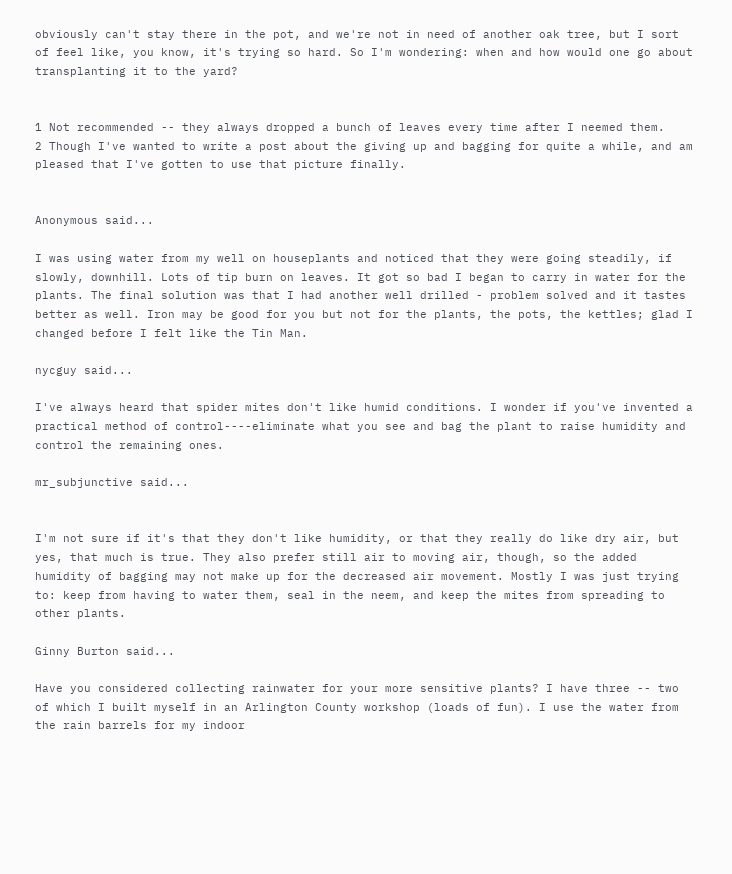obviously can't stay there in the pot, and we're not in need of another oak tree, but I sort of feel like, you know, it's trying so hard. So I'm wondering: when and how would one go about transplanting it to the yard?


1 Not recommended -- they always dropped a bunch of leaves every time after I neemed them.
2 Though I've wanted to write a post about the giving up and bagging for quite a while, and am pleased that I've gotten to use that picture finally.


Anonymous said...

I was using water from my well on houseplants and noticed that they were going steadily, if slowly, downhill. Lots of tip burn on leaves. It got so bad I began to carry in water for the plants. The final solution was that I had another well drilled - problem solved and it tastes better as well. Iron may be good for you but not for the plants, the pots, the kettles; glad I changed before I felt like the Tin Man.

nycguy said...

I've always heard that spider mites don't like humid conditions. I wonder if you've invented a practical method of control----eliminate what you see and bag the plant to raise humidity and control the remaining ones.

mr_subjunctive said...


I'm not sure if it's that they don't like humidity, or that they really do like dry air, but yes, that much is true. They also prefer still air to moving air, though, so the added humidity of bagging may not make up for the decreased air movement. Mostly I was just trying to: keep from having to water them, seal in the neem, and keep the mites from spreading to other plants.

Ginny Burton said...

Have you considered collecting rainwater for your more sensitive plants? I have three -- two of which I built myself in an Arlington County workshop (loads of fun). I use the water from the rain barrels for my indoor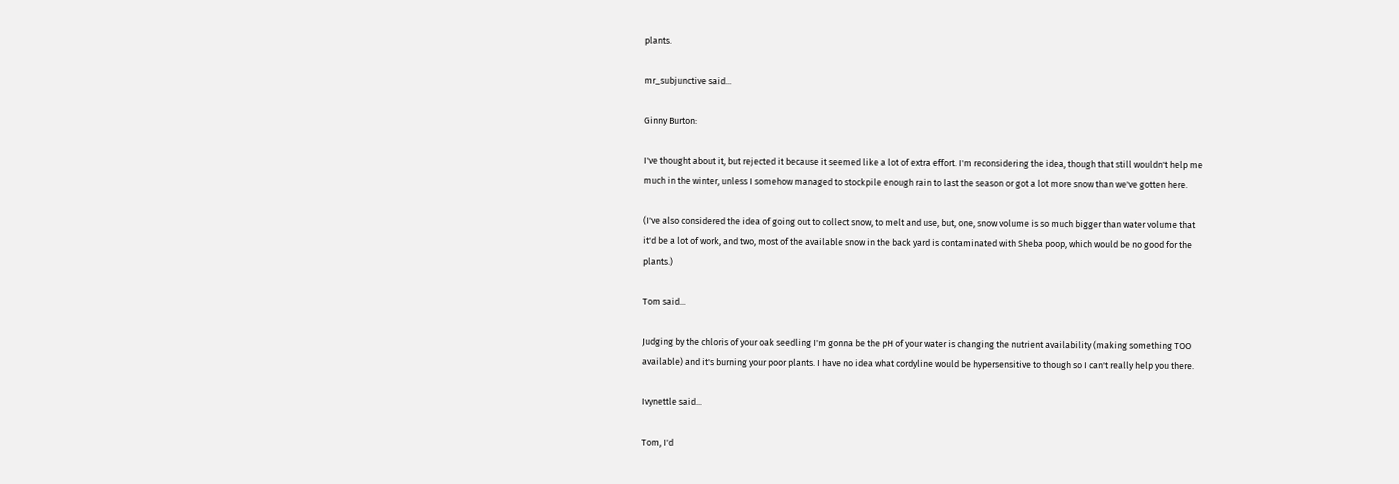plants.

mr_subjunctive said...

Ginny Burton:

I've thought about it, but rejected it because it seemed like a lot of extra effort. I'm reconsidering the idea, though that still wouldn't help me much in the winter, unless I somehow managed to stockpile enough rain to last the season or got a lot more snow than we've gotten here.

(I've also considered the idea of going out to collect snow, to melt and use, but, one, snow volume is so much bigger than water volume that it'd be a lot of work, and two, most of the available snow in the back yard is contaminated with Sheba poop, which would be no good for the plants.)

Tom said...

Judging by the chloris of your oak seedling I'm gonna be the pH of your water is changing the nutrient availability (making something TOO available) and it's burning your poor plants. I have no idea what cordyline would be hypersensitive to though so I can't really help you there.

Ivynettle said...

Tom, I'd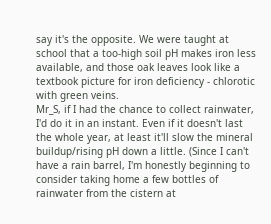say it's the opposite. We were taught at school that a too-high soil pH makes iron less available, and those oak leaves look like a textbook picture for iron deficiency - chlorotic with green veins.
Mr_S, if I had the chance to collect rainwater, I'd do it in an instant. Even if it doesn't last the whole year, at least it'll slow the mineral buildup/rising pH down a little. (Since I can't have a rain barrel, I'm honestly beginning to consider taking home a few bottles of rainwater from the cistern at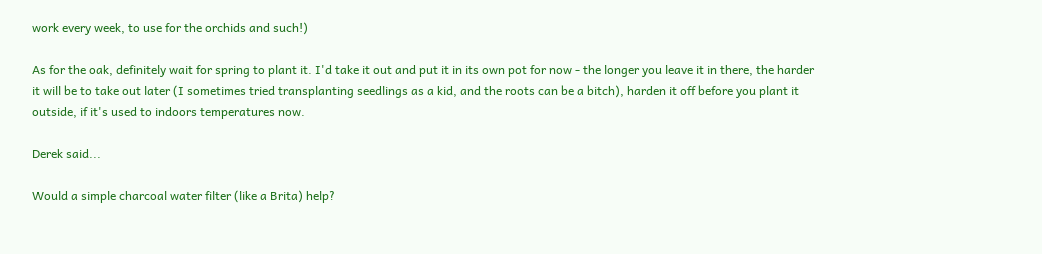work every week, to use for the orchids and such!)

As for the oak, definitely wait for spring to plant it. I'd take it out and put it in its own pot for now - the longer you leave it in there, the harder it will be to take out later (I sometimes tried transplanting seedlings as a kid, and the roots can be a bitch), harden it off before you plant it outside, if it's used to indoors temperatures now.

Derek said...

Would a simple charcoal water filter (like a Brita) help?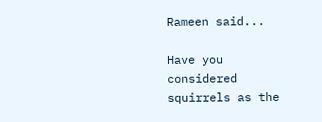Rameen said...

Have you considered squirrels as the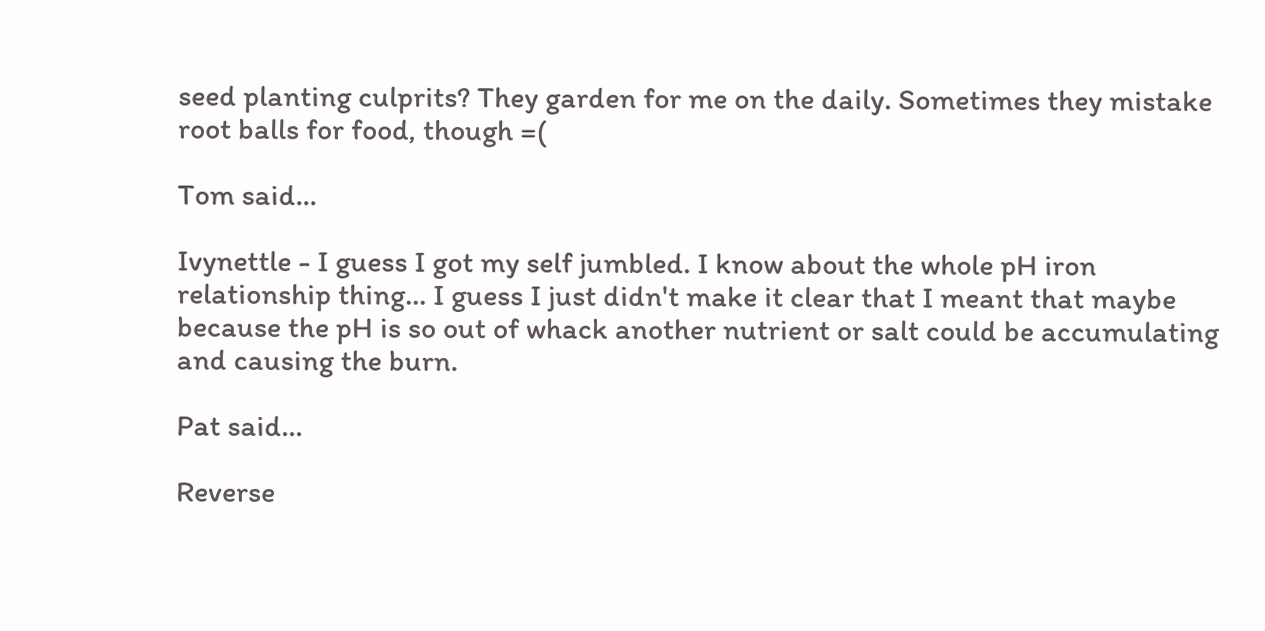seed planting culprits? They garden for me on the daily. Sometimes they mistake root balls for food, though =(

Tom said...

Ivynettle - I guess I got my self jumbled. I know about the whole pH iron relationship thing... I guess I just didn't make it clear that I meant that maybe because the pH is so out of whack another nutrient or salt could be accumulating and causing the burn.

Pat said...

Reverse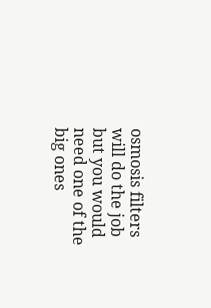osmosis filters will do the job but you would need one of the big ones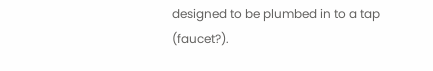designed to be plumbed in to a tap (faucet?).